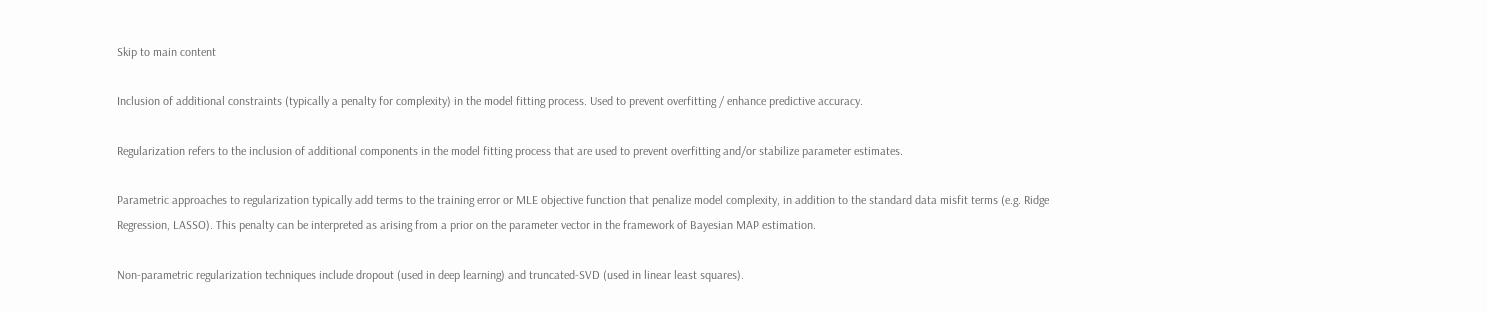Skip to main content

Inclusion of additional constraints (typically a penalty for complexity) in the model fitting process. Used to prevent overfitting / enhance predictive accuracy.

Regularization refers to the inclusion of additional components in the model fitting process that are used to prevent overfitting and/or stabilize parameter estimates.

Parametric approaches to regularization typically add terms to the training error or MLE objective function that penalize model complexity, in addition to the standard data misfit terms (e.g. Ridge Regression, LASSO). This penalty can be interpreted as arising from a prior on the parameter vector in the framework of Bayesian MAP estimation.

Non-parametric regularization techniques include dropout (used in deep learning) and truncated-SVD (used in linear least squares).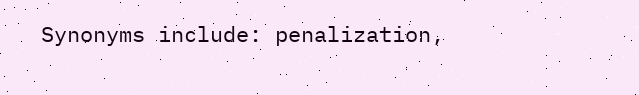Synonyms include: penalization,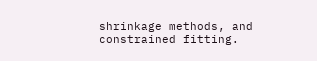shrinkage methods, and constrained fitting.